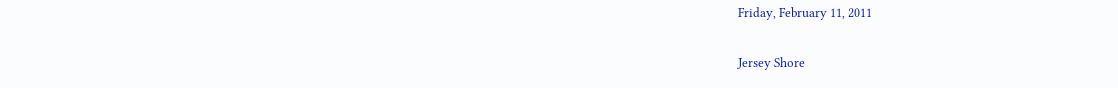Friday, February 11, 2011

Jersey Shore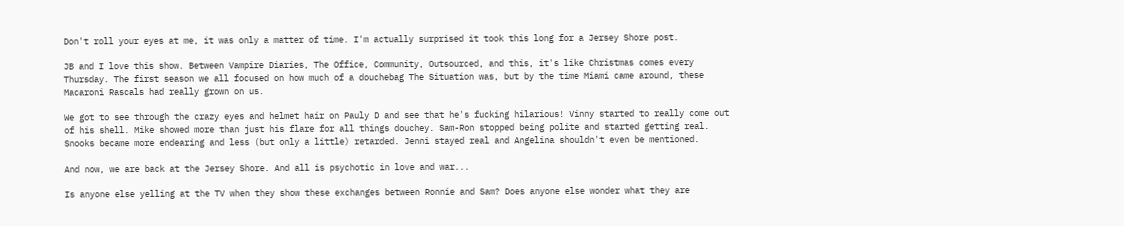Don't roll your eyes at me, it was only a matter of time. I'm actually surprised it took this long for a Jersey Shore post.

JB and I love this show. Between Vampire Diaries, The Office, Community, Outsourced, and this, it's like Christmas comes every Thursday. The first season we all focused on how much of a douchebag The Situation was, but by the time Miami came around, these Macaroni Rascals had really grown on us.

We got to see through the crazy eyes and helmet hair on Pauly D and see that he's fucking hilarious! Vinny started to really come out of his shell. Mike showed more than just his flare for all things douchey. Sam-Ron stopped being polite and started getting real. Snooks became more endearing and less (but only a little) retarded. Jenni stayed real and Angelina shouldn't even be mentioned.

And now, we are back at the Jersey Shore. And all is psychotic in love and war...

Is anyone else yelling at the TV when they show these exchanges between Ronnie and Sam? Does anyone else wonder what they are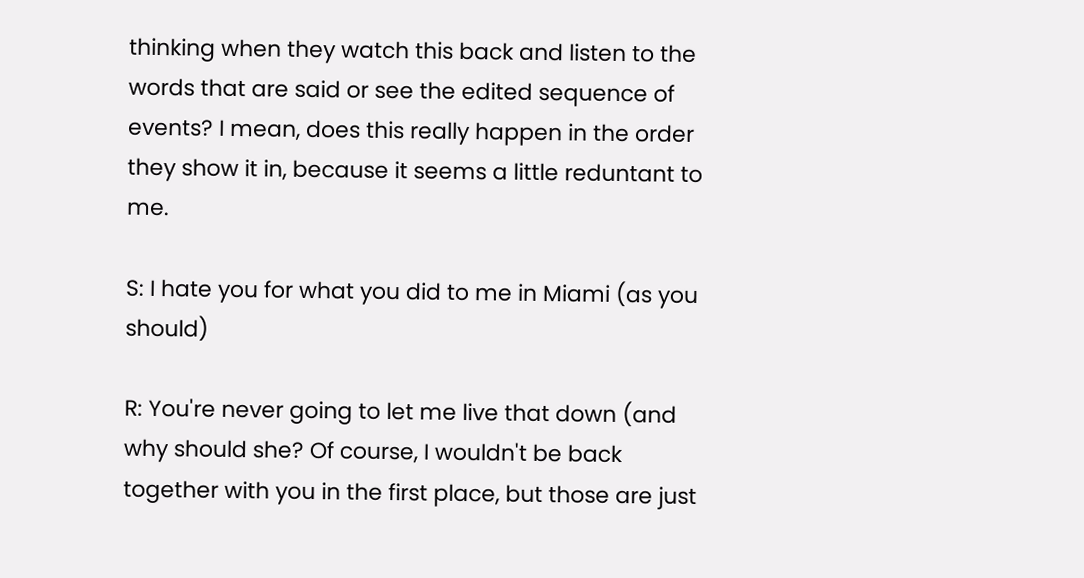thinking when they watch this back and listen to the words that are said or see the edited sequence of events? I mean, does this really happen in the order they show it in, because it seems a little reduntant to me.

S: I hate you for what you did to me in Miami (as you should)

R: You're never going to let me live that down (and why should she? Of course, I wouldn't be back together with you in the first place, but those are just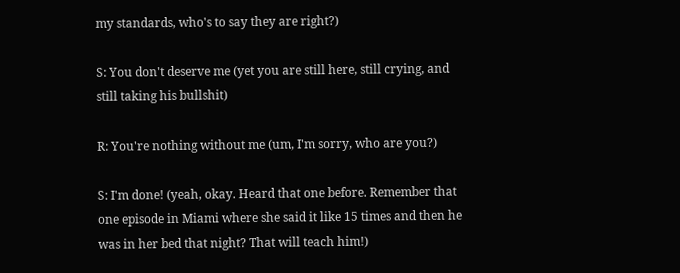my standards, who's to say they are right?)

S: You don't deserve me (yet you are still here, still crying, and still taking his bullshit)

R: You're nothing without me (um, I'm sorry, who are you?)

S: I'm done! (yeah, okay. Heard that one before. Remember that one episode in Miami where she said it like 15 times and then he was in her bed that night? That will teach him!)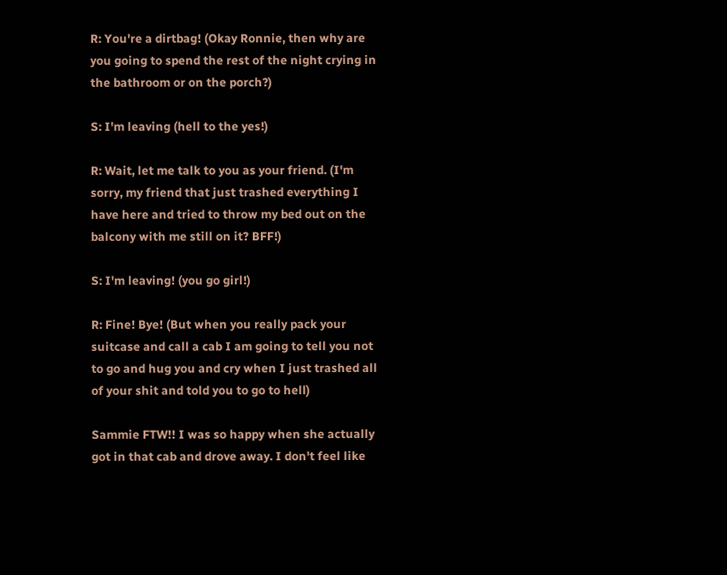R: You're a dirtbag! (Okay Ronnie, then why are you going to spend the rest of the night crying in the bathroom or on the porch?)

S: I'm leaving (hell to the yes!)

R: Wait, let me talk to you as your friend. (I'm sorry, my friend that just trashed everything I have here and tried to throw my bed out on the balcony with me still on it? BFF!)

S: I'm leaving! (you go girl!)

R: Fine! Bye! (But when you really pack your suitcase and call a cab I am going to tell you not to go and hug you and cry when I just trashed all of your shit and told you to go to hell)

Sammie FTW!! I was so happy when she actually got in that cab and drove away. I don't feel like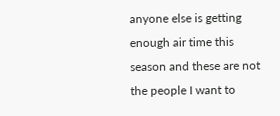anyone else is getting enough air time this season and these are not the people I want to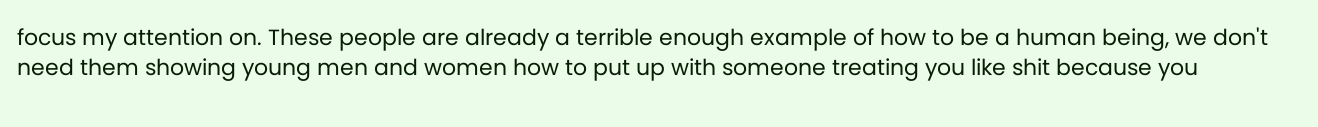focus my attention on. These people are already a terrible enough example of how to be a human being, we don't need them showing young men and women how to put up with someone treating you like shit because you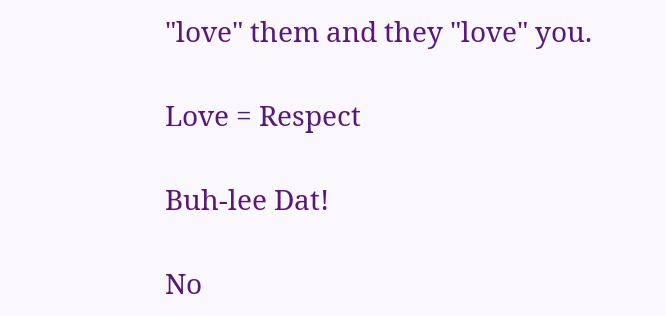"love" them and they "love" you.

Love = Respect

Buh-lee Dat!

No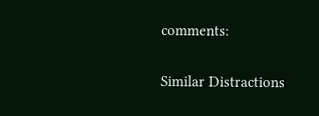comments:

Similar Distractions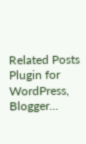Related Posts Plugin for WordPress, Blogger...